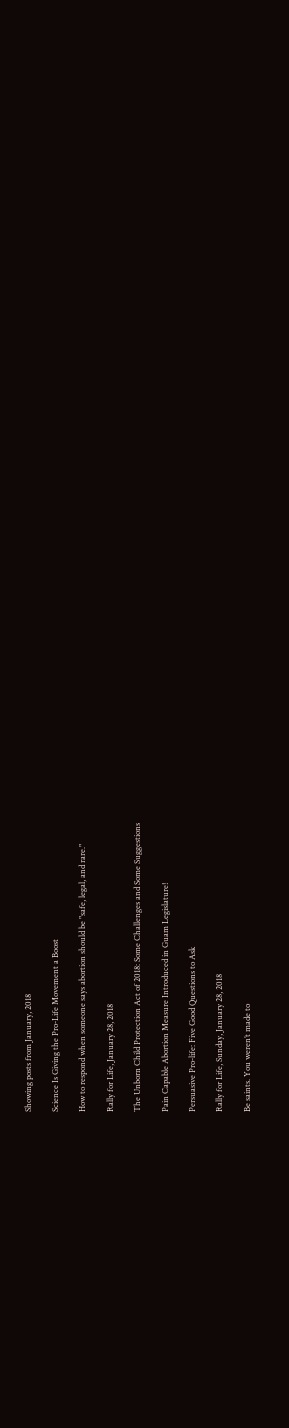Showing posts from January, 2018

Science Is Giving the Pro-Life Movement a Boost

How to respond when someone says abortion should be "safe, legal, and rare."

Rally for Life, January 28, 2018

The Unborn Child Protection Act of 2018: Some Challenges and Some Suggestions

Pain Capable Abortion Measure Introduced in Guam Legislature!

Persuasive Pro-life: Five Good Questions to Ask

Rally for Life, Sunday, January 28, 2018

Be saints. You weren’t made to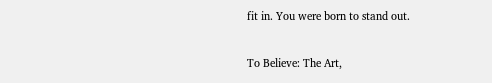fit in. You were born to stand out.

To Believe: The Art,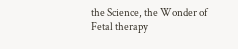the Science, the Wonder of Fetal therapy